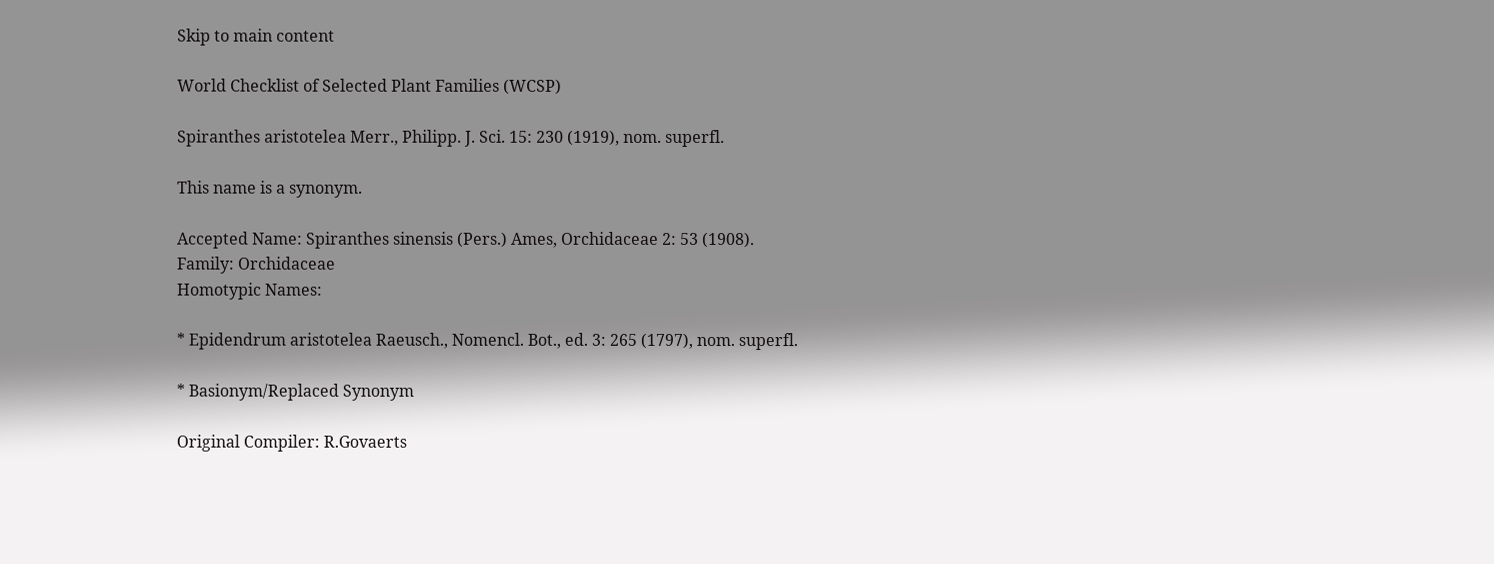Skip to main content

World Checklist of Selected Plant Families (WCSP)

Spiranthes aristotelea Merr., Philipp. J. Sci. 15: 230 (1919), nom. superfl.

This name is a synonym.

Accepted Name: Spiranthes sinensis (Pers.) Ames, Orchidaceae 2: 53 (1908).
Family: Orchidaceae
Homotypic Names:

* Epidendrum aristotelea Raeusch., Nomencl. Bot., ed. 3: 265 (1797), nom. superfl.

* Basionym/Replaced Synonym

Original Compiler: R.Govaerts